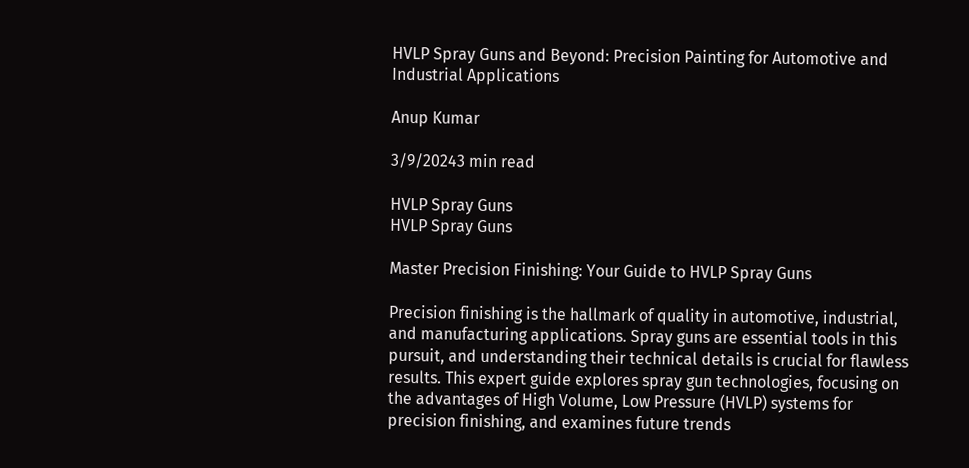HVLP Spray Guns and Beyond: Precision Painting for Automotive and Industrial Applications

Anup Kumar

3/9/20243 min read

HVLP Spray Guns
HVLP Spray Guns

Master Precision Finishing: Your Guide to HVLP Spray Guns

Precision finishing is the hallmark of quality in automotive, industrial, and manufacturing applications. Spray guns are essential tools in this pursuit, and understanding their technical details is crucial for flawless results. This expert guide explores spray gun technologies, focusing on the advantages of High Volume, Low Pressure (HVLP) systems for precision finishing, and examines future trends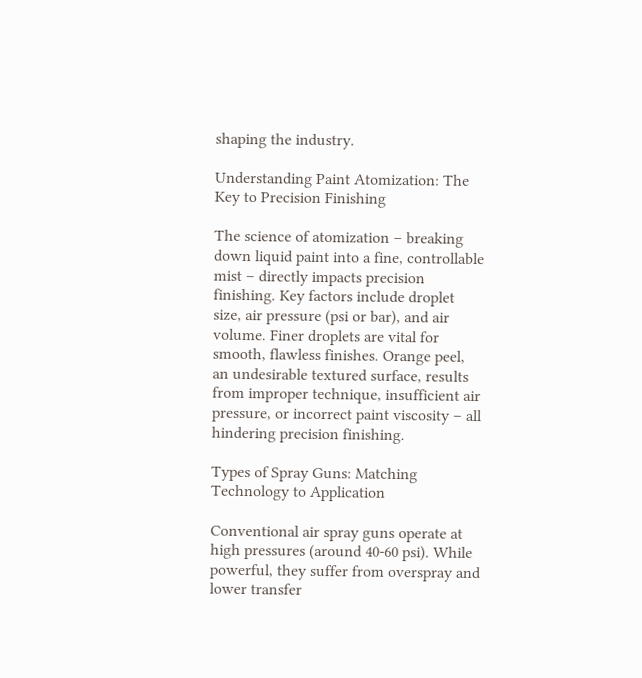shaping the industry.

Understanding Paint Atomization: The Key to Precision Finishing

The science of atomization – breaking down liquid paint into a fine, controllable mist – directly impacts precision finishing. Key factors include droplet size, air pressure (psi or bar), and air volume. Finer droplets are vital for smooth, flawless finishes. Orange peel, an undesirable textured surface, results from improper technique, insufficient air pressure, or incorrect paint viscosity – all hindering precision finishing.

Types of Spray Guns: Matching Technology to Application

Conventional air spray guns operate at high pressures (around 40-60 psi). While powerful, they suffer from overspray and lower transfer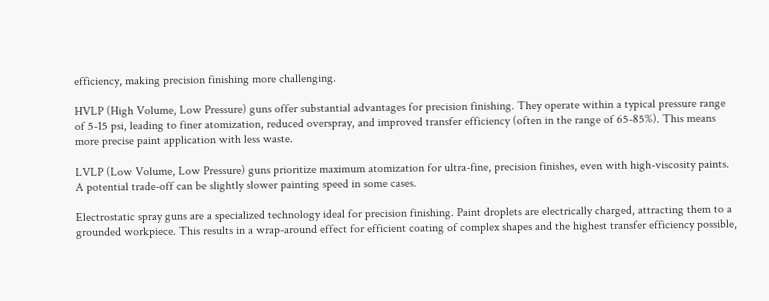efficiency, making precision finishing more challenging.

HVLP (High Volume, Low Pressure) guns offer substantial advantages for precision finishing. They operate within a typical pressure range of 5-15 psi, leading to finer atomization, reduced overspray, and improved transfer efficiency (often in the range of 65-85%). This means more precise paint application with less waste.

LVLP (Low Volume, Low Pressure) guns prioritize maximum atomization for ultra-fine, precision finishes, even with high-viscosity paints. A potential trade-off can be slightly slower painting speed in some cases.

Electrostatic spray guns are a specialized technology ideal for precision finishing. Paint droplets are electrically charged, attracting them to a grounded workpiece. This results in a wrap-around effect for efficient coating of complex shapes and the highest transfer efficiency possible,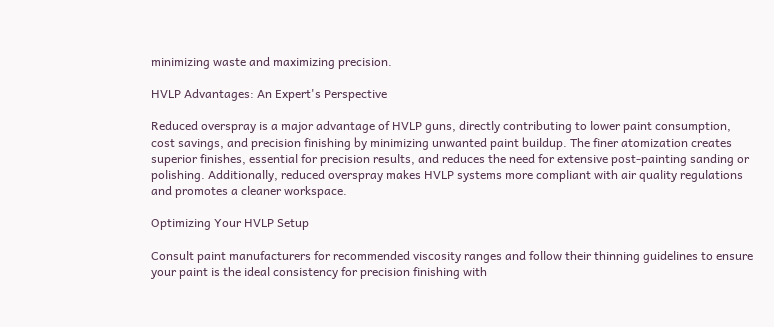minimizing waste and maximizing precision.

HVLP Advantages: An Expert's Perspective

Reduced overspray is a major advantage of HVLP guns, directly contributing to lower paint consumption, cost savings, and precision finishing by minimizing unwanted paint buildup. The finer atomization creates superior finishes, essential for precision results, and reduces the need for extensive post-painting sanding or polishing. Additionally, reduced overspray makes HVLP systems more compliant with air quality regulations and promotes a cleaner workspace.

Optimizing Your HVLP Setup

Consult paint manufacturers for recommended viscosity ranges and follow their thinning guidelines to ensure your paint is the ideal consistency for precision finishing with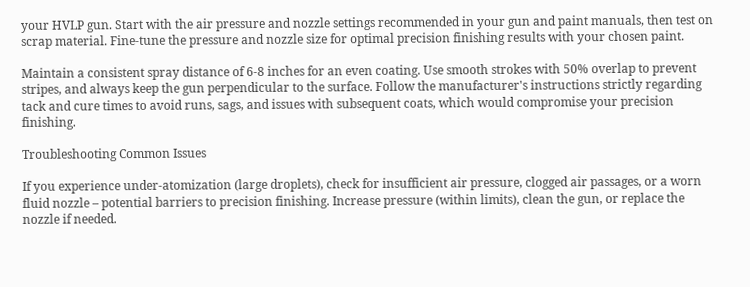your HVLP gun. Start with the air pressure and nozzle settings recommended in your gun and paint manuals, then test on scrap material. Fine-tune the pressure and nozzle size for optimal precision finishing results with your chosen paint.

Maintain a consistent spray distance of 6-8 inches for an even coating. Use smooth strokes with 50% overlap to prevent stripes, and always keep the gun perpendicular to the surface. Follow the manufacturer's instructions strictly regarding tack and cure times to avoid runs, sags, and issues with subsequent coats, which would compromise your precision finishing.

Troubleshooting Common Issues

If you experience under-atomization (large droplets), check for insufficient air pressure, clogged air passages, or a worn fluid nozzle – potential barriers to precision finishing. Increase pressure (within limits), clean the gun, or replace the nozzle if needed.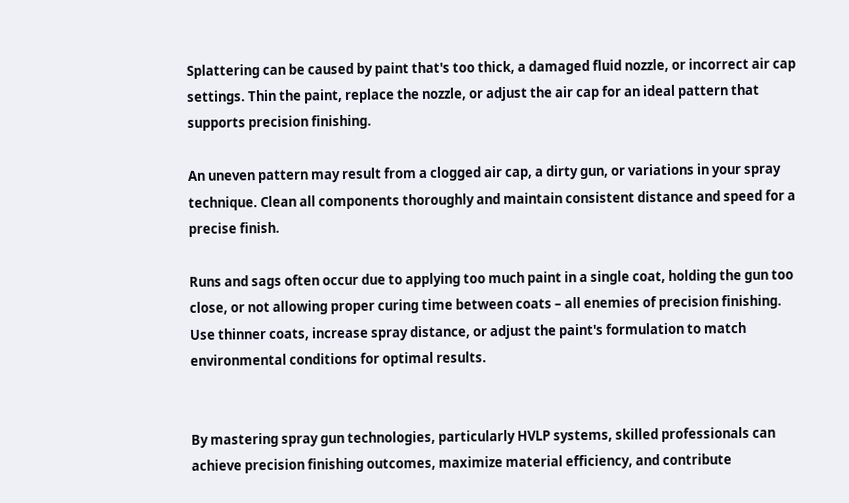Splattering can be caused by paint that's too thick, a damaged fluid nozzle, or incorrect air cap settings. Thin the paint, replace the nozzle, or adjust the air cap for an ideal pattern that supports precision finishing.

An uneven pattern may result from a clogged air cap, a dirty gun, or variations in your spray technique. Clean all components thoroughly and maintain consistent distance and speed for a precise finish.

Runs and sags often occur due to applying too much paint in a single coat, holding the gun too close, or not allowing proper curing time between coats – all enemies of precision finishing. Use thinner coats, increase spray distance, or adjust the paint's formulation to match environmental conditions for optimal results.


By mastering spray gun technologies, particularly HVLP systems, skilled professionals can achieve precision finishing outcomes, maximize material efficiency, and contribute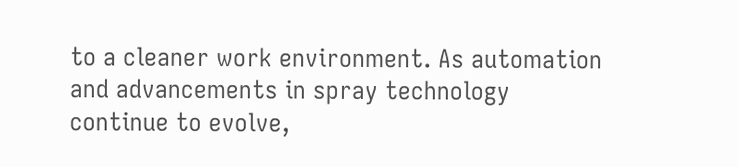to a cleaner work environment. As automation and advancements in spray technology continue to evolve,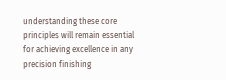understanding these core principles will remain essential for achieving excellence in any precision finishing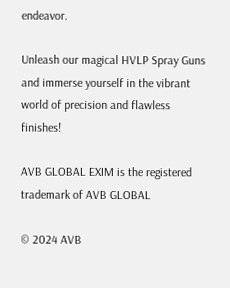endeavor.

Unleash our magical HVLP Spray Guns and immerse yourself in the vibrant world of precision and flawless finishes!

AVB GLOBAL EXIM is the registered trademark of AVB GLOBAL

© 2024 AVB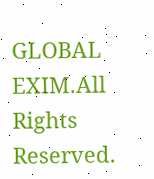GLOBAL EXIM.All Rights Reserved.